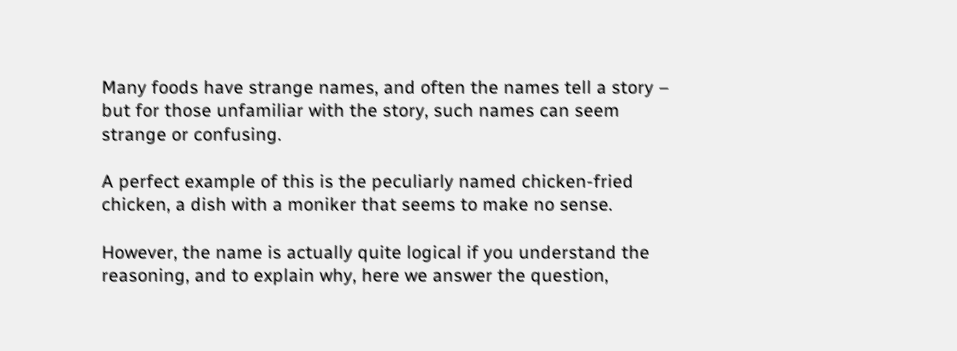Many foods have strange names, and often the names tell a story – but for those unfamiliar with the story, such names can seem strange or confusing.

A perfect example of this is the peculiarly named chicken-fried chicken, a dish with a moniker that seems to make no sense.

However, the name is actually quite logical if you understand the reasoning, and to explain why, here we answer the question,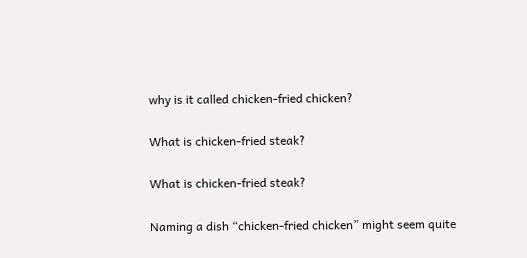why is it called chicken-fried chicken?

What is chicken-fried steak?

What is chicken-fried steak?

Naming a dish “chicken-fried chicken” might seem quite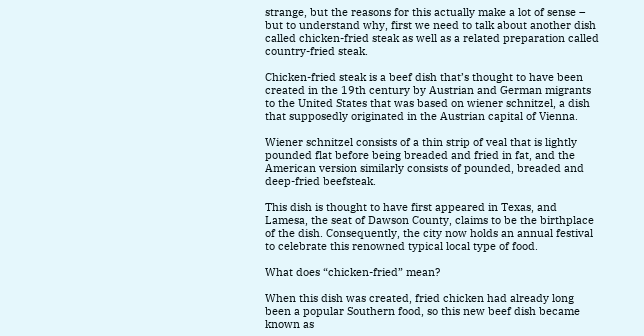strange, but the reasons for this actually make a lot of sense – but to understand why, first we need to talk about another dish called chicken-fried steak as well as a related preparation called country-fried steak.

Chicken-fried steak is a beef dish that’s thought to have been created in the 19th century by Austrian and German migrants to the United States that was based on wiener schnitzel, a dish that supposedly originated in the Austrian capital of Vienna.

Wiener schnitzel consists of a thin strip of veal that is lightly pounded flat before being breaded and fried in fat, and the American version similarly consists of pounded, breaded and deep-fried beefsteak.

This dish is thought to have first appeared in Texas, and Lamesa, the seat of Dawson County, claims to be the birthplace of the dish. Consequently, the city now holds an annual festival to celebrate this renowned typical local type of food.

What does “chicken-fried” mean?

When this dish was created, fried chicken had already long been a popular Southern food, so this new beef dish became known as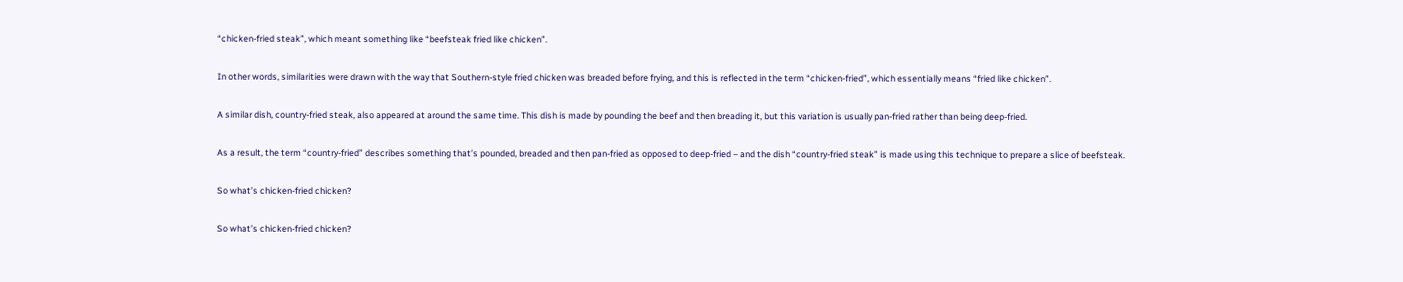“chicken-fried steak”, which meant something like “beefsteak fried like chicken”.

In other words, similarities were drawn with the way that Southern-style fried chicken was breaded before frying, and this is reflected in the term “chicken-fried”, which essentially means “fried like chicken”.

A similar dish, country-fried steak, also appeared at around the same time. This dish is made by pounding the beef and then breading it, but this variation is usually pan-fried rather than being deep-fried.

As a result, the term “country-fried” describes something that’s pounded, breaded and then pan-fried as opposed to deep-fried – and the dish “country-fried steak” is made using this technique to prepare a slice of beefsteak.

So what’s chicken-fried chicken?

So what’s chicken-fried chicken?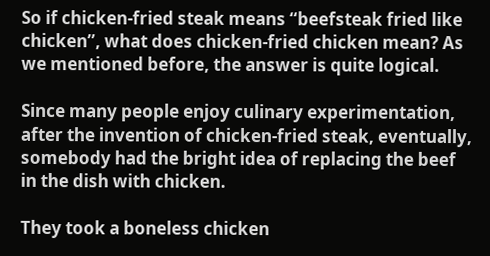So if chicken-fried steak means “beefsteak fried like chicken”, what does chicken-fried chicken mean? As we mentioned before, the answer is quite logical.

Since many people enjoy culinary experimentation, after the invention of chicken-fried steak, eventually, somebody had the bright idea of replacing the beef in the dish with chicken.

They took a boneless chicken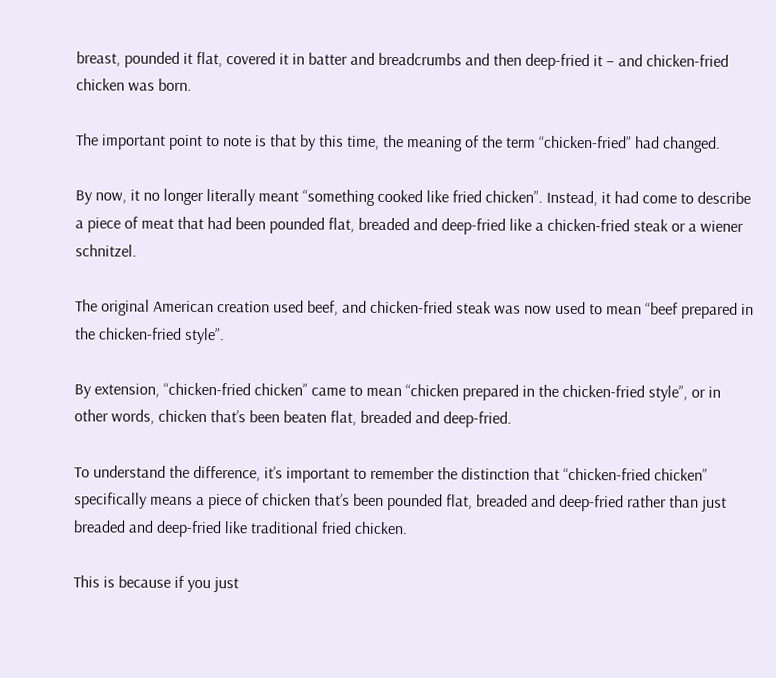breast, pounded it flat, covered it in batter and breadcrumbs and then deep-fried it – and chicken-fried chicken was born.

The important point to note is that by this time, the meaning of the term “chicken-fried” had changed.

By now, it no longer literally meant “something cooked like fried chicken”. Instead, it had come to describe a piece of meat that had been pounded flat, breaded and deep-fried like a chicken-fried steak or a wiener schnitzel.

The original American creation used beef, and chicken-fried steak was now used to mean “beef prepared in the chicken-fried style”.

By extension, “chicken-fried chicken” came to mean “chicken prepared in the chicken-fried style”, or in other words, chicken that’s been beaten flat, breaded and deep-fried.

To understand the difference, it’s important to remember the distinction that “chicken-fried chicken” specifically means a piece of chicken that’s been pounded flat, breaded and deep-fried rather than just breaded and deep-fried like traditional fried chicken.

This is because if you just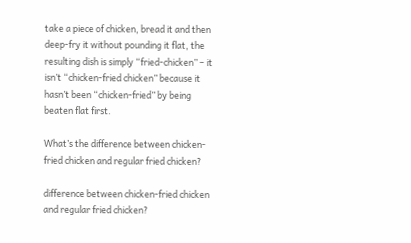take a piece of chicken, bread it and then deep-fry it without pounding it flat, the resulting dish is simply “fried-chicken” – it isn’t “chicken-fried chicken” because it hasn’t been “chicken-fried” by being beaten flat first.

What’s the difference between chicken-fried chicken and regular fried chicken?

difference between chicken-fried chicken and regular fried chicken?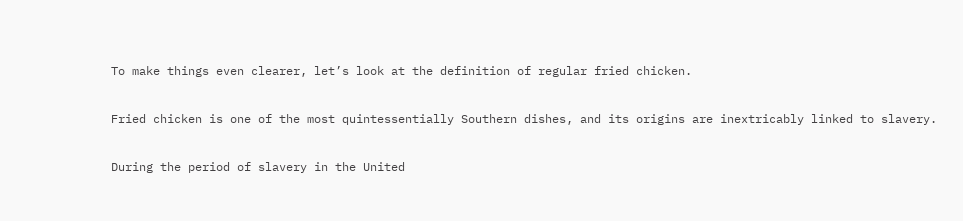To make things even clearer, let’s look at the definition of regular fried chicken.

Fried chicken is one of the most quintessentially Southern dishes, and its origins are inextricably linked to slavery.

During the period of slavery in the United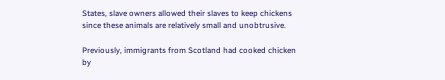States, slave owners allowed their slaves to keep chickens since these animals are relatively small and unobtrusive.

Previously, immigrants from Scotland had cooked chicken by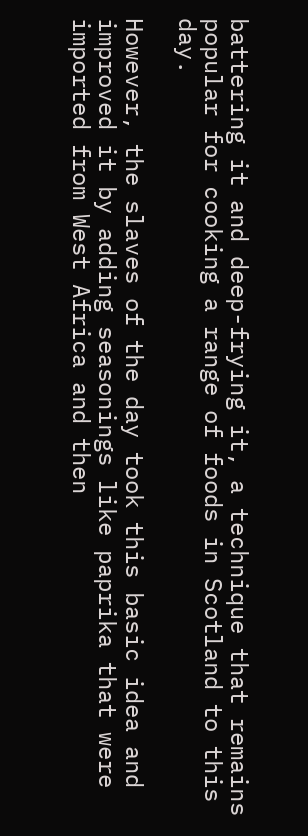battering it and deep-frying it, a technique that remains popular for cooking a range of foods in Scotland to this day.

However, the slaves of the day took this basic idea and improved it by adding seasonings like paprika that were imported from West Africa and then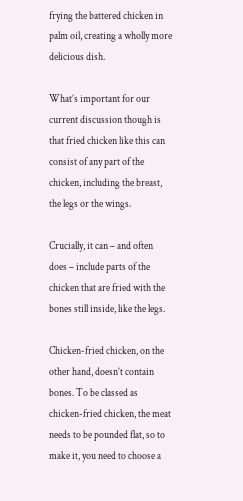frying the battered chicken in palm oil, creating a wholly more delicious dish.

What’s important for our current discussion though is that fried chicken like this can consist of any part of the chicken, including the breast, the legs or the wings.

Crucially, it can – and often does – include parts of the chicken that are fried with the bones still inside, like the legs.

Chicken-fried chicken, on the other hand, doesn’t contain bones. To be classed as chicken-fried chicken, the meat needs to be pounded flat, so to make it, you need to choose a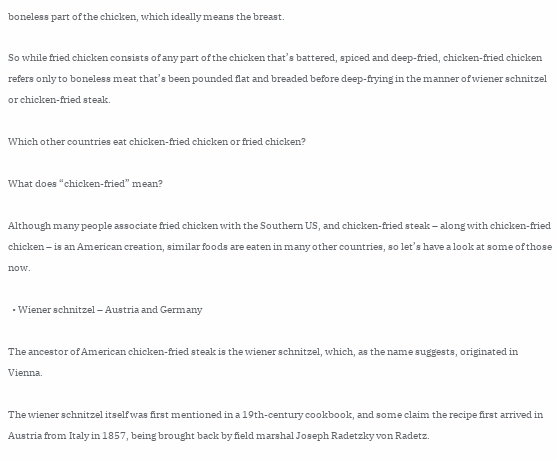boneless part of the chicken, which ideally means the breast.

So while fried chicken consists of any part of the chicken that’s battered, spiced and deep-fried, chicken-fried chicken refers only to boneless meat that’s been pounded flat and breaded before deep-frying in the manner of wiener schnitzel or chicken-fried steak.

Which other countries eat chicken-fried chicken or fried chicken?

What does “chicken-fried” mean?

Although many people associate fried chicken with the Southern US, and chicken-fried steak – along with chicken-fried chicken – is an American creation, similar foods are eaten in many other countries, so let’s have a look at some of those now.

  • Wiener schnitzel – Austria and Germany

The ancestor of American chicken-fried steak is the wiener schnitzel, which, as the name suggests, originated in Vienna.

The wiener schnitzel itself was first mentioned in a 19th-century cookbook, and some claim the recipe first arrived in Austria from Italy in 1857, being brought back by field marshal Joseph Radetzky von Radetz.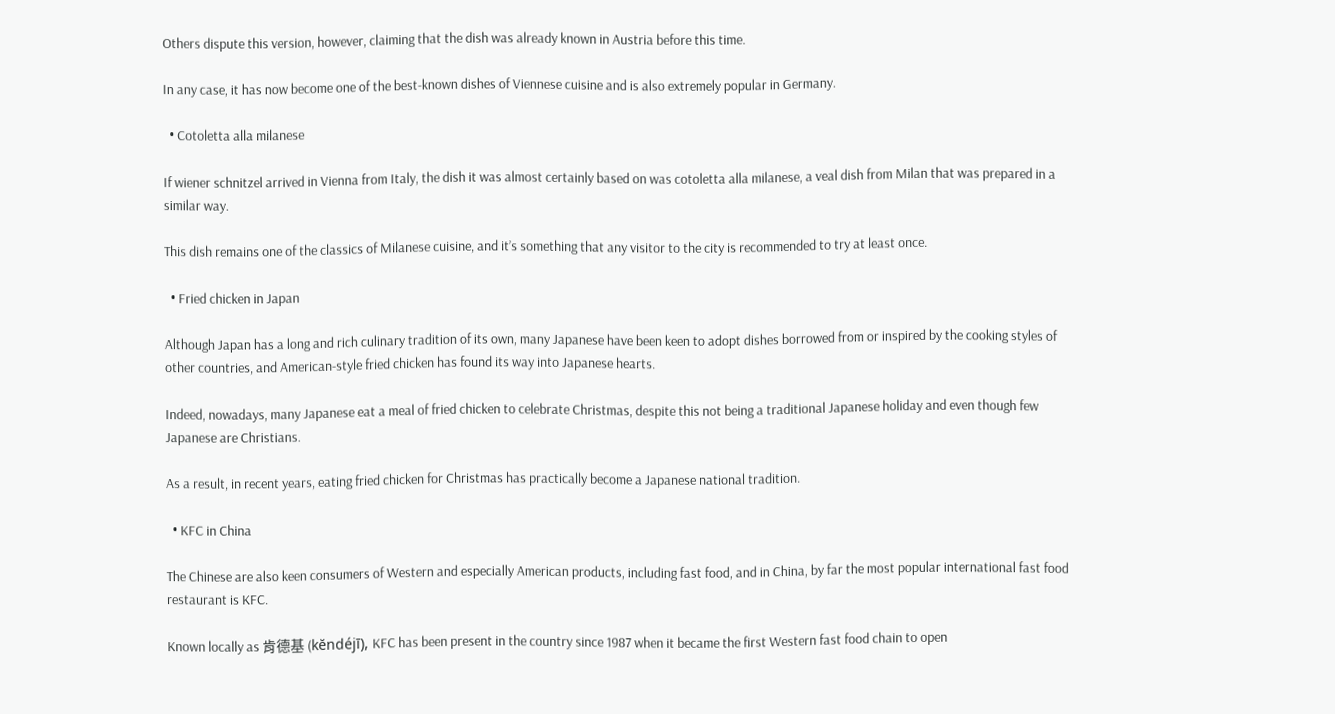Others dispute this version, however, claiming that the dish was already known in Austria before this time.

In any case, it has now become one of the best-known dishes of Viennese cuisine and is also extremely popular in Germany.

  • Cotoletta alla milanese

If wiener schnitzel arrived in Vienna from Italy, the dish it was almost certainly based on was cotoletta alla milanese, a veal dish from Milan that was prepared in a similar way.

This dish remains one of the classics of Milanese cuisine, and it’s something that any visitor to the city is recommended to try at least once.

  • Fried chicken in Japan

Although Japan has a long and rich culinary tradition of its own, many Japanese have been keen to adopt dishes borrowed from or inspired by the cooking styles of other countries, and American-style fried chicken has found its way into Japanese hearts.

Indeed, nowadays, many Japanese eat a meal of fried chicken to celebrate Christmas, despite this not being a traditional Japanese holiday and even though few Japanese are Christians.

As a result, in recent years, eating fried chicken for Christmas has practically become a Japanese national tradition.

  • KFC in China

The Chinese are also keen consumers of Western and especially American products, including fast food, and in China, by far the most popular international fast food restaurant is KFC.

Known locally as 肯德基 (kĕndéjī), KFC has been present in the country since 1987 when it became the first Western fast food chain to open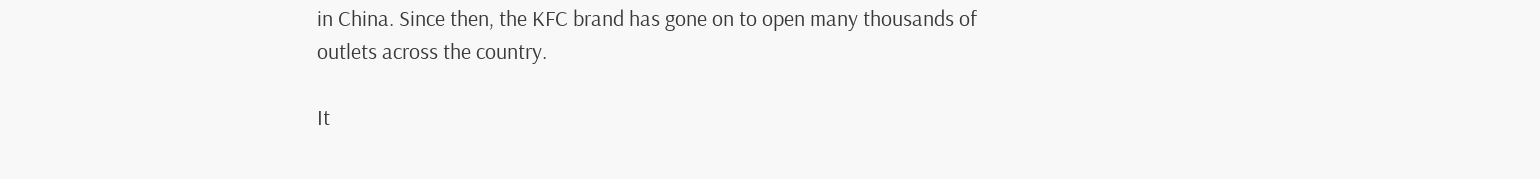in China. Since then, the KFC brand has gone on to open many thousands of outlets across the country.

It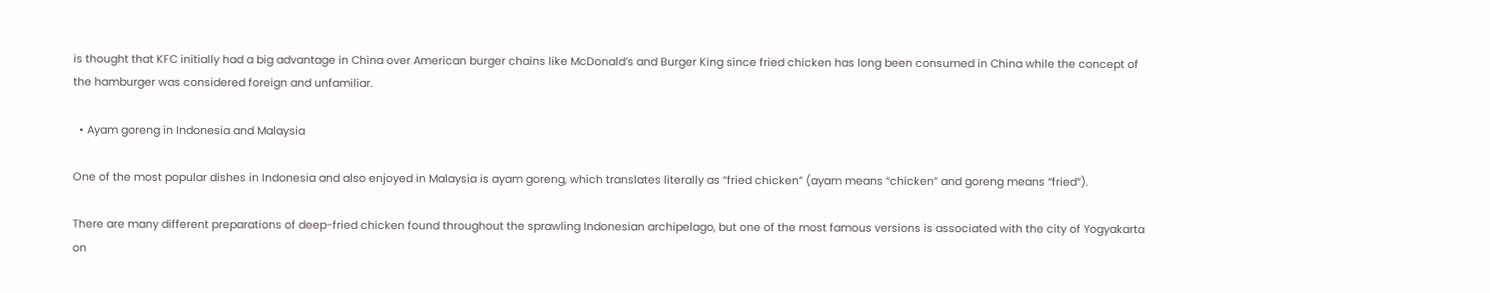is thought that KFC initially had a big advantage in China over American burger chains like McDonald’s and Burger King since fried chicken has long been consumed in China while the concept of the hamburger was considered foreign and unfamiliar.

  • Ayam goreng in Indonesia and Malaysia

One of the most popular dishes in Indonesia and also enjoyed in Malaysia is ayam goreng, which translates literally as “fried chicken” (ayam means “chicken” and goreng means “fried”).

There are many different preparations of deep-fried chicken found throughout the sprawling Indonesian archipelago, but one of the most famous versions is associated with the city of Yogyakarta on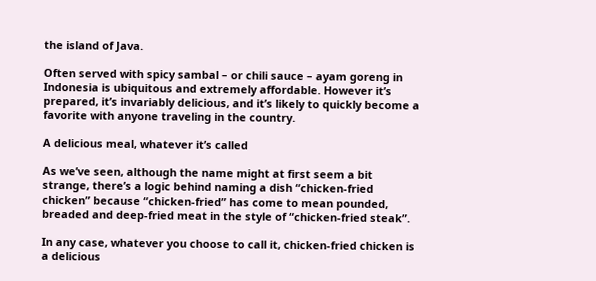the island of Java.

Often served with spicy sambal – or chili sauce – ayam goreng in Indonesia is ubiquitous and extremely affordable. However it’s prepared, it’s invariably delicious, and it’s likely to quickly become a favorite with anyone traveling in the country.

A delicious meal, whatever it’s called

As we’ve seen, although the name might at first seem a bit strange, there’s a logic behind naming a dish “chicken-fried chicken” because “chicken-fried” has come to mean pounded, breaded and deep-fried meat in the style of “chicken-fried steak”.

In any case, whatever you choose to call it, chicken-fried chicken is a delicious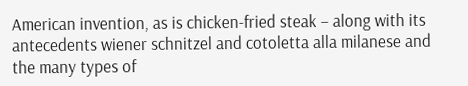American invention, as is chicken-fried steak – along with its antecedents wiener schnitzel and cotoletta alla milanese and the many types of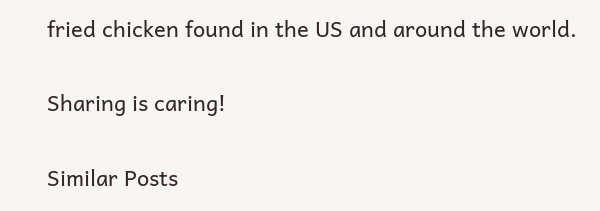fried chicken found in the US and around the world.

Sharing is caring!

Similar Posts